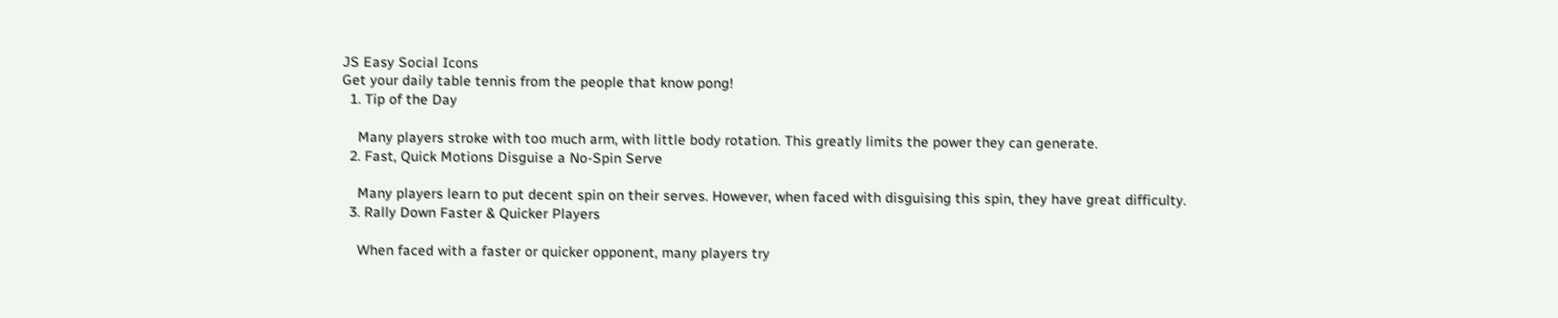JS Easy Social Icons
Get your daily table tennis from the people that know pong!
  1. Tip of the Day

    Many players stroke with too much arm, with little body rotation. This greatly limits the power they can generate.
  2. Fast, Quick Motions Disguise a No-Spin Serve

    Many players learn to put decent spin on their serves. However, when faced with disguising this spin, they have great difficulty.
  3. Rally Down Faster & Quicker Players

    When faced with a faster or quicker opponent, many players try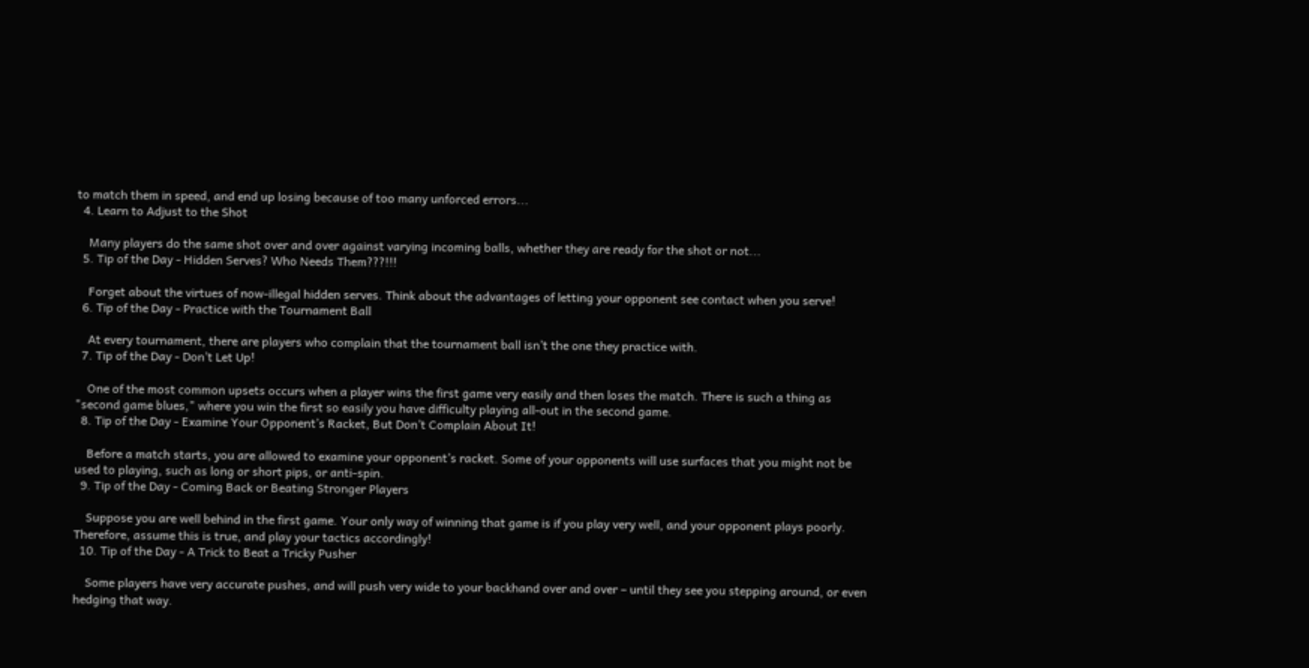to match them in speed, and end up losing because of too many unforced errors...
  4. Learn to Adjust to the Shot

    Many players do the same shot over and over against varying incoming balls, whether they are ready for the shot or not...
  5. Tip of the Day - Hidden Serves? Who Needs Them???!!!

    Forget about the virtues of now-illegal hidden serves. Think about the advantages of letting your opponent see contact when you serve!
  6. Tip of the Day - Practice with the Tournament Ball

    At every tournament, there are players who complain that the tournament ball isn’t the one they practice with.
  7. Tip of the Day - Don’t Let Up!

    One of the most common upsets occurs when a player wins the first game very easily and then loses the match. There is such a thing as "second game blues," where you win the first so easily you have difficulty playing all-out in the second game.
  8. Tip of the Day - Examine Your Opponent’s Racket, But Don’t Complain About It!

    Before a match starts, you are allowed to examine your opponent’s racket. Some of your opponents will use surfaces that you might not be used to playing, such as long or short pips, or anti-spin.
  9. Tip of the Day - Coming Back or Beating Stronger Players

    Suppose you are well behind in the first game. Your only way of winning that game is if you play very well, and your opponent plays poorly. Therefore, assume this is true, and play your tactics accordingly!
  10. Tip of the Day - A Trick to Beat a Tricky Pusher

    Some players have very accurate pushes, and will push very wide to your backhand over and over – until they see you stepping around, or even hedging that way.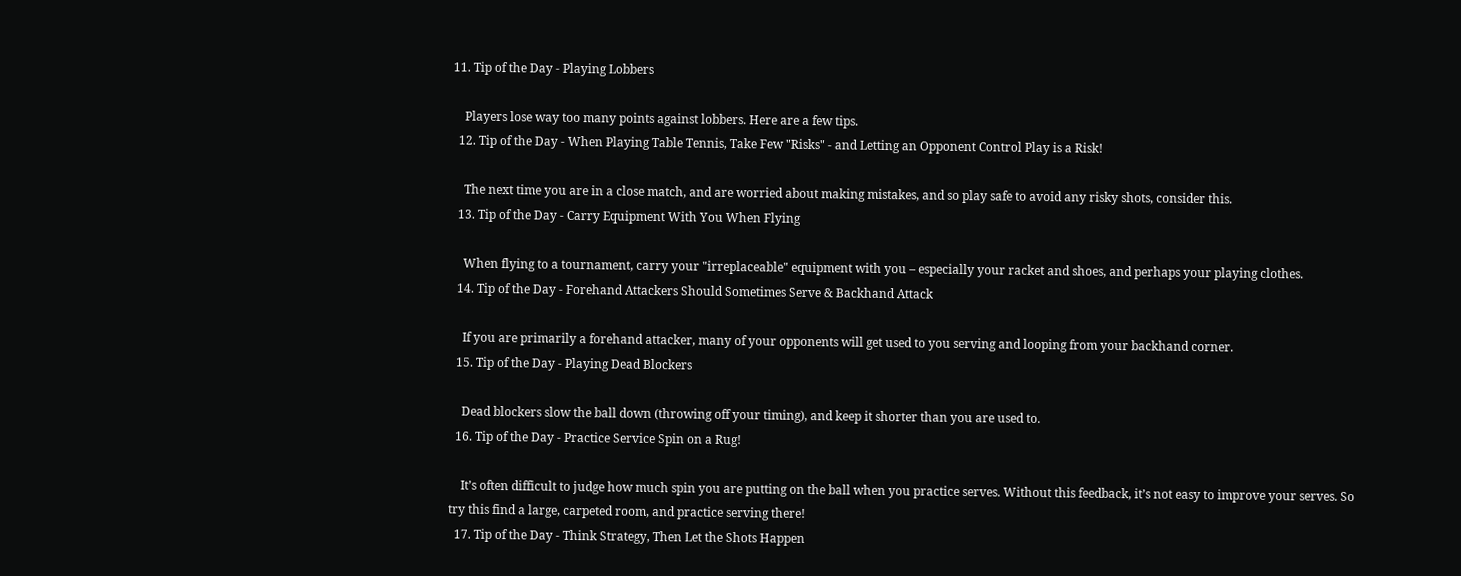11. Tip of the Day - Playing Lobbers

    Players lose way too many points against lobbers. Here are a few tips.
  12. Tip of the Day - When Playing Table Tennis, Take Few "Risks" - and Letting an Opponent Control Play is a Risk!

    The next time you are in a close match, and are worried about making mistakes, and so play safe to avoid any risky shots, consider this.
  13. Tip of the Day - Carry Equipment With You When Flying

    When flying to a tournament, carry your "irreplaceable" equipment with you – especially your racket and shoes, and perhaps your playing clothes.
  14. Tip of the Day - Forehand Attackers Should Sometimes Serve & Backhand Attack

    If you are primarily a forehand attacker, many of your opponents will get used to you serving and looping from your backhand corner.
  15. Tip of the Day - Playing Dead Blockers

    Dead blockers slow the ball down (throwing off your timing), and keep it shorter than you are used to.
  16. Tip of the Day - Practice Service Spin on a Rug!

    It’s often difficult to judge how much spin you are putting on the ball when you practice serves. Without this feedback, it’s not easy to improve your serves. So try this find a large, carpeted room, and practice serving there!
  17. Tip of the Day - Think Strategy, Then Let the Shots Happen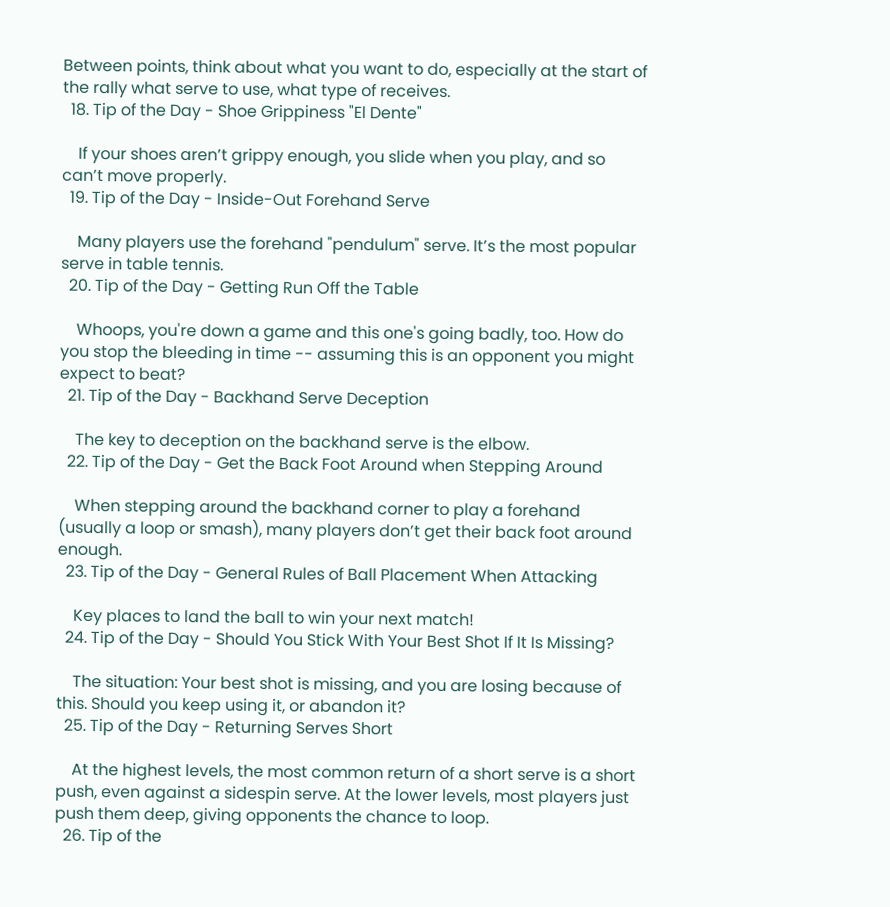Between points, think about what you want to do, especially at the start of the rally what serve to use, what type of receives.
  18. Tip of the Day - Shoe Grippiness "El Dente"

    If your shoes aren’t grippy enough, you slide when you play, and so can’t move properly.
  19. Tip of the Day - Inside-Out Forehand Serve

    Many players use the forehand "pendulum" serve. It’s the most popular serve in table tennis.
  20. Tip of the Day - Getting Run Off the Table

    Whoops, you're down a game and this one's going badly, too. How do you stop the bleeding in time -- assuming this is an opponent you might expect to beat?
  21. Tip of the Day - Backhand Serve Deception

    The key to deception on the backhand serve is the elbow.
  22. Tip of the Day - Get the Back Foot Around when Stepping Around

    When stepping around the backhand corner to play a forehand (usually a loop or smash), many players don’t get their back foot around enough.
  23. Tip of the Day - General Rules of Ball Placement When Attacking

    Key places to land the ball to win your next match!
  24. Tip of the Day - Should You Stick With Your Best Shot If It Is Missing?

    The situation: Your best shot is missing, and you are losing because of this. Should you keep using it, or abandon it?
  25. Tip of the Day - Returning Serves Short

    At the highest levels, the most common return of a short serve is a short push, even against a sidespin serve. At the lower levels, most players just push them deep, giving opponents the chance to loop.
  26. Tip of the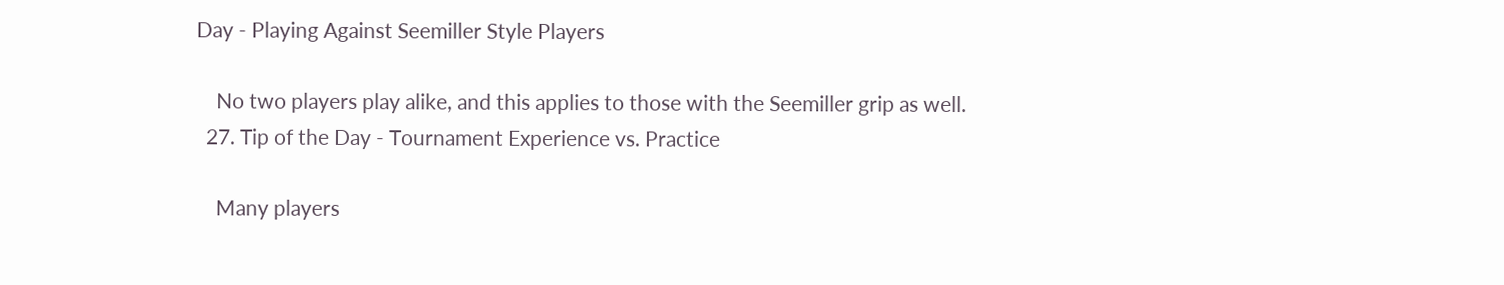Day - Playing Against Seemiller Style Players

    No two players play alike, and this applies to those with the Seemiller grip as well.
  27. Tip of the Day - Tournament Experience vs. Practice

    Many players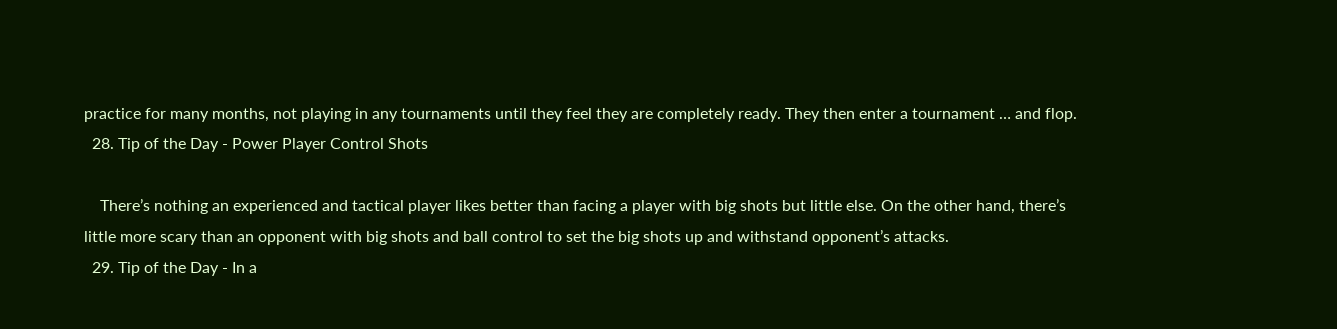practice for many months, not playing in any tournaments until they feel they are completely ready. They then enter a tournament … and flop.
  28. Tip of the Day - Power Player Control Shots

    There’s nothing an experienced and tactical player likes better than facing a player with big shots but little else. On the other hand, there’s little more scary than an opponent with big shots and ball control to set the big shots up and withstand opponent’s attacks.
  29. Tip of the Day - In a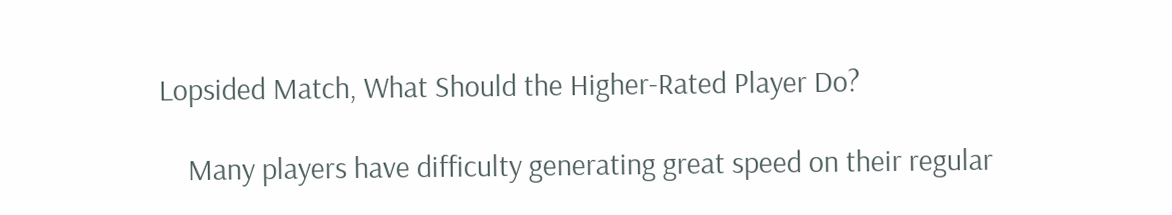Lopsided Match, What Should the Higher-Rated Player Do?

    Many players have difficulty generating great speed on their regular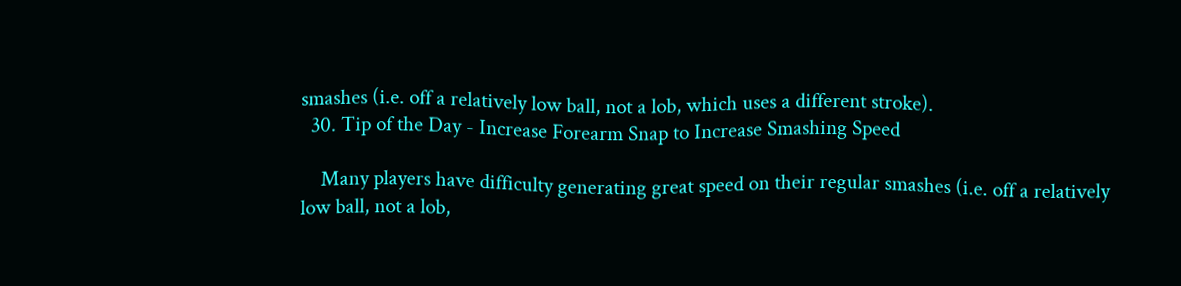smashes (i.e. off a relatively low ball, not a lob, which uses a different stroke).
  30. Tip of the Day - Increase Forearm Snap to Increase Smashing Speed

    Many players have difficulty generating great speed on their regular smashes (i.e. off a relatively low ball, not a lob,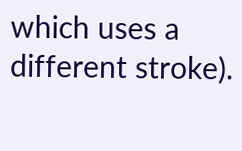which uses a different stroke).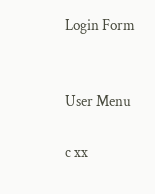Login Form


User Menu

c xx